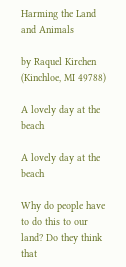Harming the Land and Animals

by Raquel Kirchen
(Kinchloe, MI 49788)

A lovely day at the beach

A lovely day at the beach

Why do people have to do this to our land? Do they think that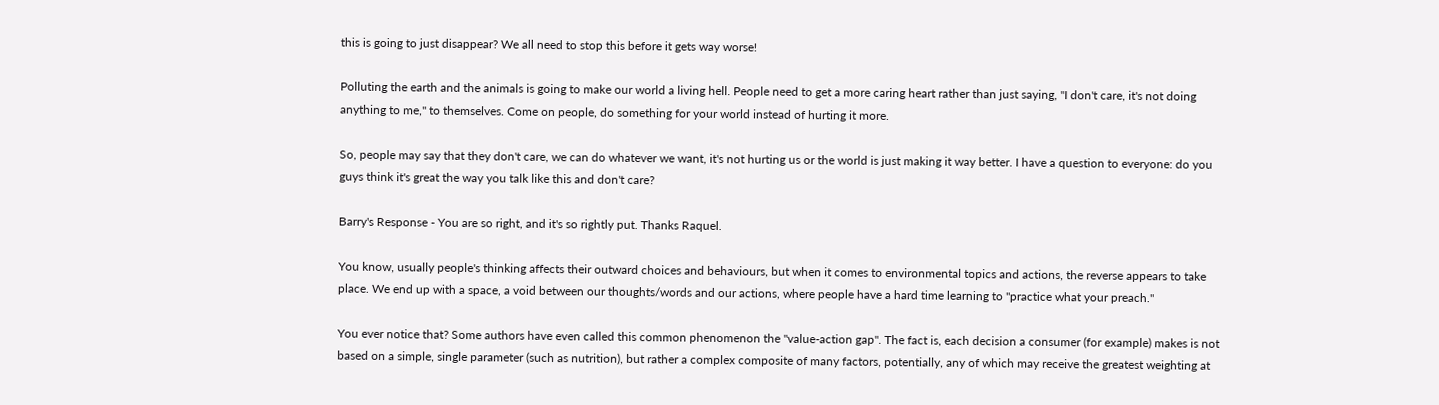this is going to just disappear? We all need to stop this before it gets way worse!

Polluting the earth and the animals is going to make our world a living hell. People need to get a more caring heart rather than just saying, "I don't care, it's not doing anything to me," to themselves. Come on people, do something for your world instead of hurting it more.

So, people may say that they don't care, we can do whatever we want, it's not hurting us or the world is just making it way better. I have a question to everyone: do you guys think it's great the way you talk like this and don't care?

Barry's Response - You are so right, and it's so rightly put. Thanks Raquel.

You know, usually people's thinking affects their outward choices and behaviours, but when it comes to environmental topics and actions, the reverse appears to take place. We end up with a space, a void between our thoughts/words and our actions, where people have a hard time learning to "practice what your preach."

You ever notice that? Some authors have even called this common phenomenon the "value-action gap". The fact is, each decision a consumer (for example) makes is not based on a simple, single parameter (such as nutrition), but rather a complex composite of many factors, potentially, any of which may receive the greatest weighting at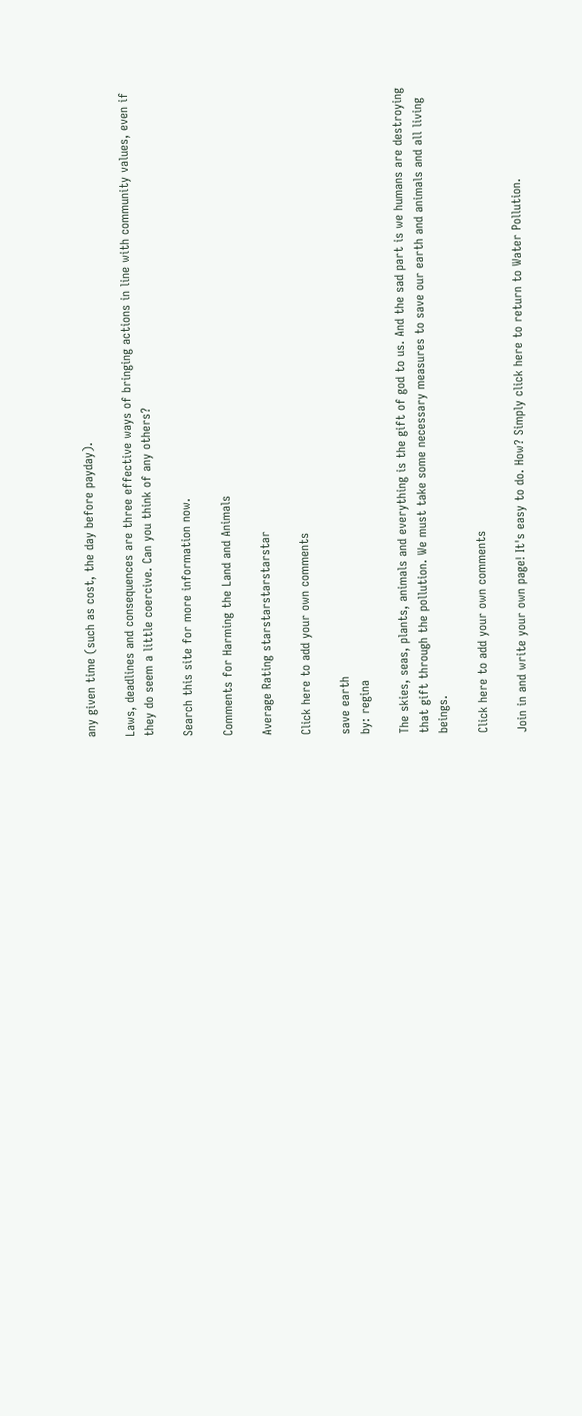any given time (such as cost, the day before payday).

Laws, deadlines and consequences are three effective ways of bringing actions in line with community values, even if they do seem a little coercive. Can you think of any others?

Search this site for more information now.

Comments for Harming the Land and Animals

Average Rating starstarstarstarstar

Click here to add your own comments

save earth
by: regina

The skies, seas, plants, animals and everything is the gift of god to us. And the sad part is we humans are destroying that gift through the pollution. We must take some necessary measures to save our earth and animals and all living beings.

Click here to add your own comments

Join in and write your own page! It's easy to do. How? Simply click here to return to Water Pollution.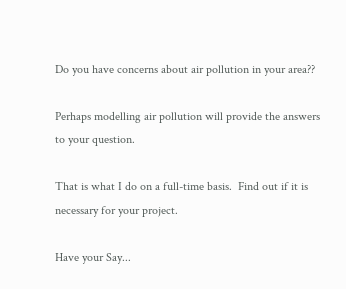Do you have concerns about air pollution in your area??

Perhaps modelling air pollution will provide the answers to your question.

That is what I do on a full-time basis.  Find out if it is necessary for your project.

Have your Say...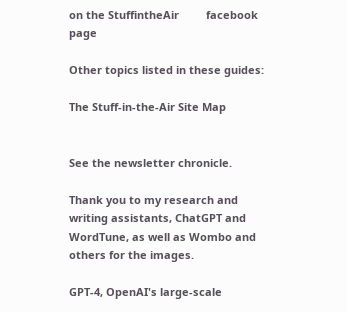on the StuffintheAir         facebook page

Other topics listed in these guides:

The Stuff-in-the-Air Site Map


See the newsletter chronicle.

Thank you to my research and writing assistants, ChatGPT and WordTune, as well as Wombo and others for the images.

GPT-4, OpenAI's large-scale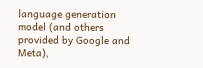language generation model (and others provided by Google and Meta),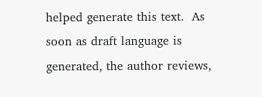helped generate this text.  As soon as draft language is generated, the author reviews,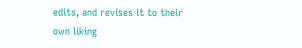edits, and revises it to their own liking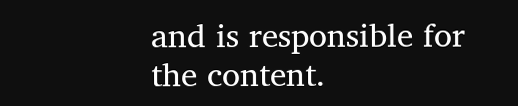and is responsible for the content.